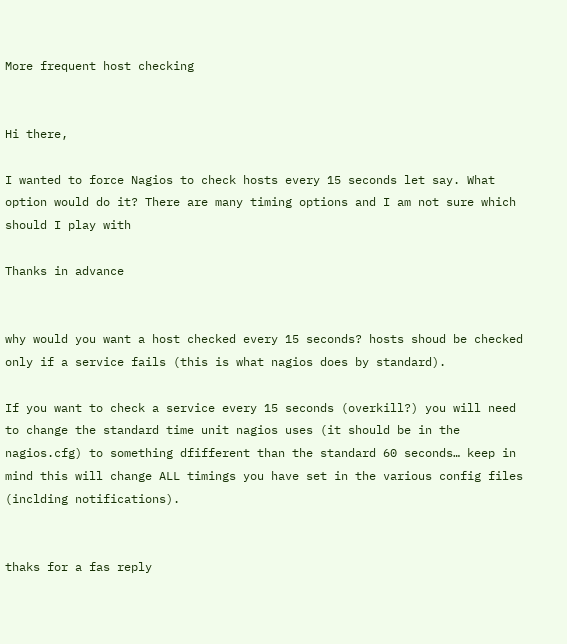More frequent host checking


Hi there,

I wanted to force Nagios to check hosts every 15 seconds let say. What option would do it? There are many timing options and I am not sure which should I play with

Thanks in advance


why would you want a host checked every 15 seconds? hosts shoud be checked only if a service fails (this is what nagios does by standard).

If you want to check a service every 15 seconds (overkill?) you will need to change the standard time unit nagios uses (it should be in the nagios.cfg) to something dfifferent than the standard 60 seconds… keep in mind this will change ALL timings you have set in the various config files (inclding notifications).


thaks for a fas reply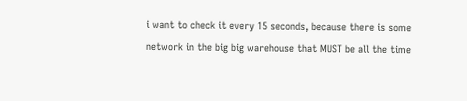i want to check it every 15 seconds, because there is some network in the big big warehouse that MUST be all the time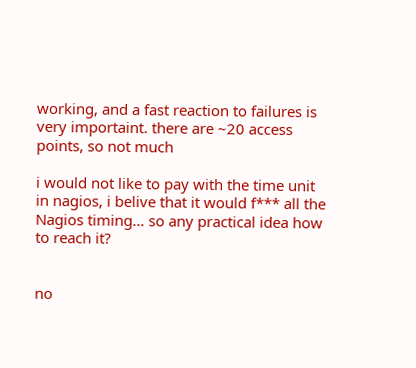working, and a fast reaction to failures is very importaint. there are ~20 access points, so not much

i would not like to pay with the time unit in nagios, i belive that it would f*** all the Nagios timing… so any practical idea how to reach it?


no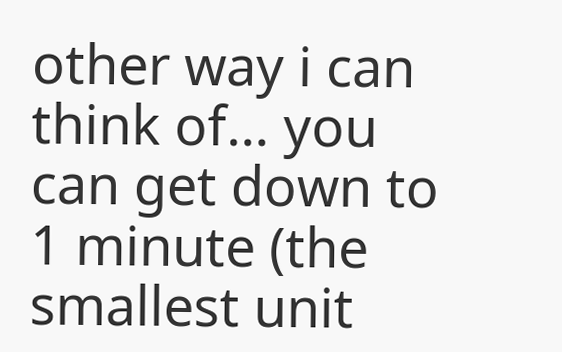other way i can think of… you can get down to 1 minute (the smallest unit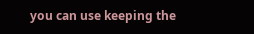you can use keeping the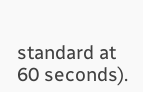standard at 60 seconds).